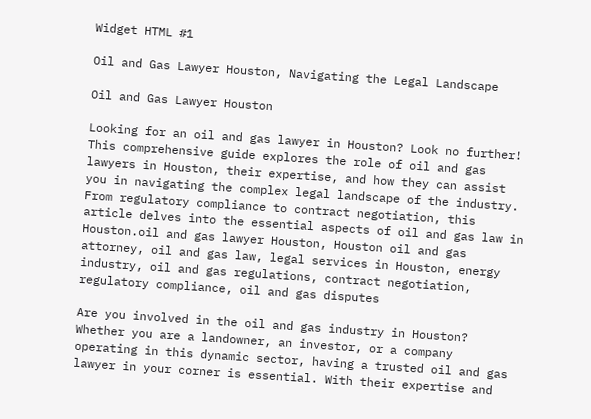Widget HTML #1

Oil and Gas Lawyer Houston, Navigating the Legal Landscape

Oil and Gas Lawyer Houston

Looking for an oil and gas lawyer in Houston? Look no further! This comprehensive guide explores the role of oil and gas lawyers in Houston, their expertise, and how they can assist you in navigating the complex legal landscape of the industry. From regulatory compliance to contract negotiation, this article delves into the essential aspects of oil and gas law in Houston.oil and gas lawyer Houston, Houston oil and gas attorney, oil and gas law, legal services in Houston, energy industry, oil and gas regulations, contract negotiation, regulatory compliance, oil and gas disputes

Are you involved in the oil and gas industry in Houston? Whether you are a landowner, an investor, or a company operating in this dynamic sector, having a trusted oil and gas lawyer in your corner is essential. With their expertise and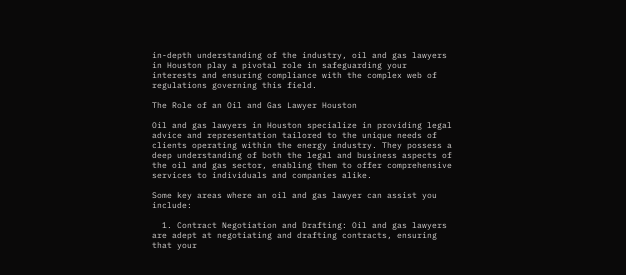in-depth understanding of the industry, oil and gas lawyers in Houston play a pivotal role in safeguarding your interests and ensuring compliance with the complex web of regulations governing this field.

The Role of an Oil and Gas Lawyer Houston

Oil and gas lawyers in Houston specialize in providing legal advice and representation tailored to the unique needs of clients operating within the energy industry. They possess a deep understanding of both the legal and business aspects of the oil and gas sector, enabling them to offer comprehensive services to individuals and companies alike.

Some key areas where an oil and gas lawyer can assist you include:

  1. Contract Negotiation and Drafting: Oil and gas lawyers are adept at negotiating and drafting contracts, ensuring that your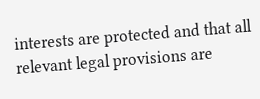interests are protected and that all relevant legal provisions are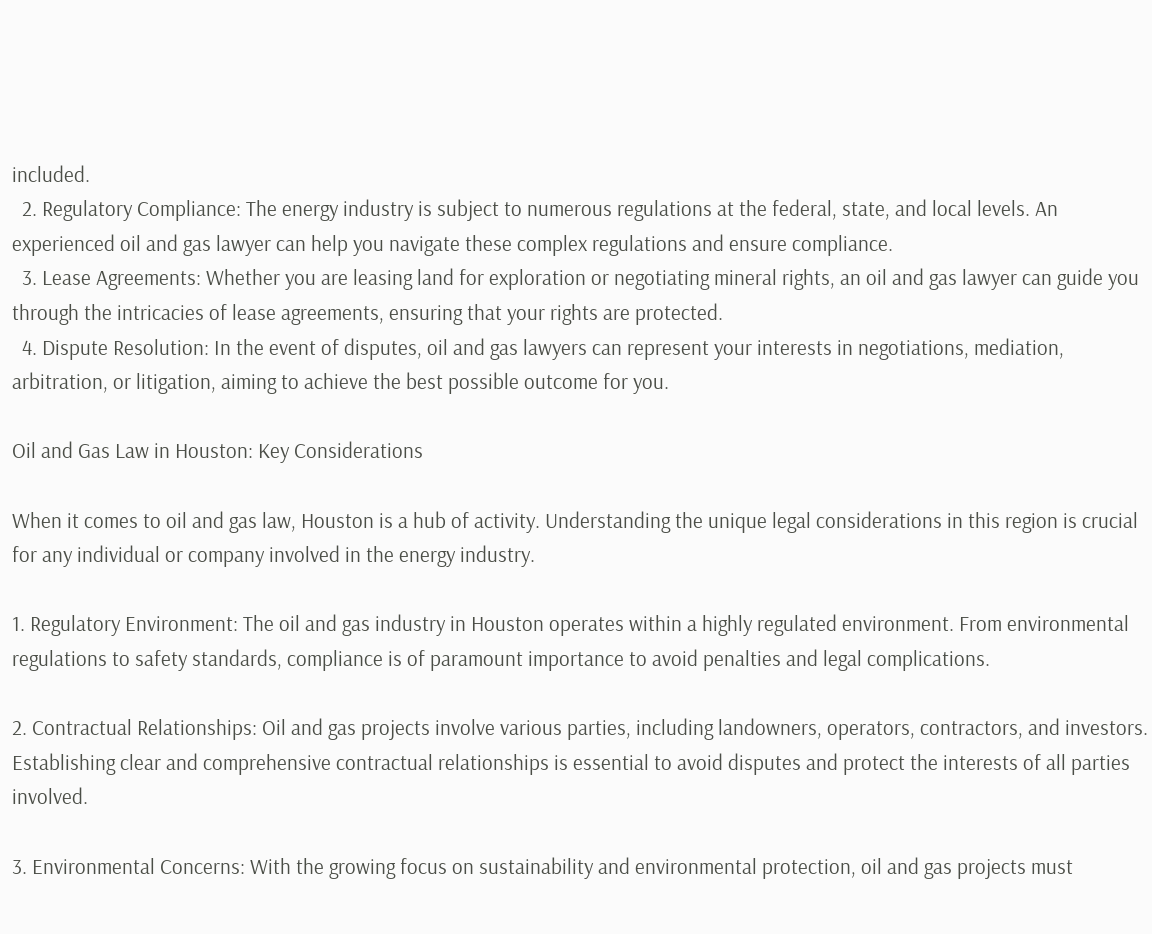included.
  2. Regulatory Compliance: The energy industry is subject to numerous regulations at the federal, state, and local levels. An experienced oil and gas lawyer can help you navigate these complex regulations and ensure compliance.
  3. Lease Agreements: Whether you are leasing land for exploration or negotiating mineral rights, an oil and gas lawyer can guide you through the intricacies of lease agreements, ensuring that your rights are protected.
  4. Dispute Resolution: In the event of disputes, oil and gas lawyers can represent your interests in negotiations, mediation, arbitration, or litigation, aiming to achieve the best possible outcome for you.

Oil and Gas Law in Houston: Key Considerations

When it comes to oil and gas law, Houston is a hub of activity. Understanding the unique legal considerations in this region is crucial for any individual or company involved in the energy industry.

1. Regulatory Environment: The oil and gas industry in Houston operates within a highly regulated environment. From environmental regulations to safety standards, compliance is of paramount importance to avoid penalties and legal complications.

2. Contractual Relationships: Oil and gas projects involve various parties, including landowners, operators, contractors, and investors. Establishing clear and comprehensive contractual relationships is essential to avoid disputes and protect the interests of all parties involved.

3. Environmental Concerns: With the growing focus on sustainability and environmental protection, oil and gas projects must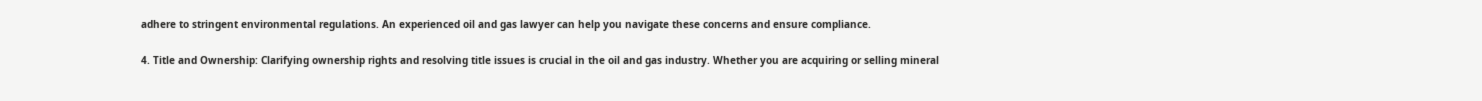adhere to stringent environmental regulations. An experienced oil and gas lawyer can help you navigate these concerns and ensure compliance.

4. Title and Ownership: Clarifying ownership rights and resolving title issues is crucial in the oil and gas industry. Whether you are acquiring or selling mineral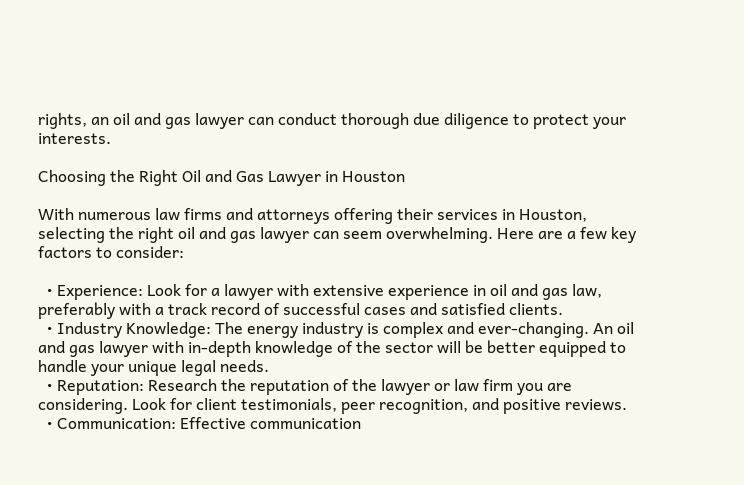rights, an oil and gas lawyer can conduct thorough due diligence to protect your interests.

Choosing the Right Oil and Gas Lawyer in Houston

With numerous law firms and attorneys offering their services in Houston, selecting the right oil and gas lawyer can seem overwhelming. Here are a few key factors to consider:

  • Experience: Look for a lawyer with extensive experience in oil and gas law, preferably with a track record of successful cases and satisfied clients.
  • Industry Knowledge: The energy industry is complex and ever-changing. An oil and gas lawyer with in-depth knowledge of the sector will be better equipped to handle your unique legal needs.
  • Reputation: Research the reputation of the lawyer or law firm you are considering. Look for client testimonials, peer recognition, and positive reviews.
  • Communication: Effective communication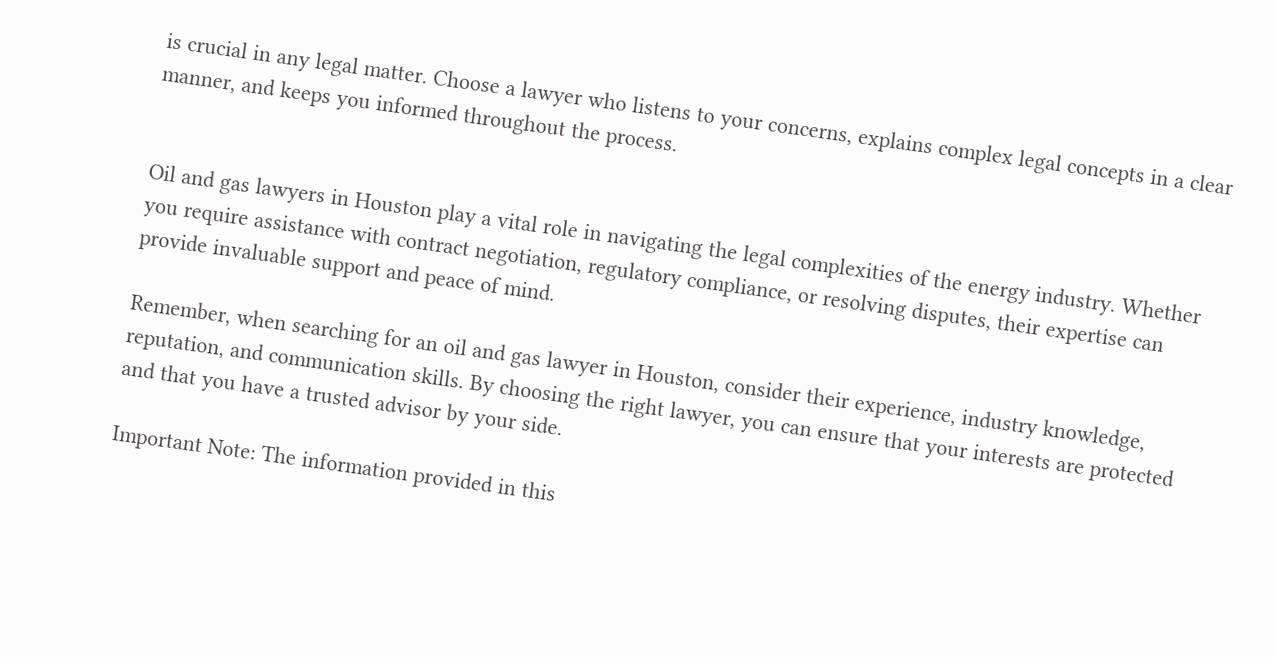is crucial in any legal matter. Choose a lawyer who listens to your concerns, explains complex legal concepts in a clear manner, and keeps you informed throughout the process.


Oil and gas lawyers in Houston play a vital role in navigating the legal complexities of the energy industry. Whether you require assistance with contract negotiation, regulatory compliance, or resolving disputes, their expertise can provide invaluable support and peace of mind.

Remember, when searching for an oil and gas lawyer in Houston, consider their experience, industry knowledge, reputation, and communication skills. By choosing the right lawyer, you can ensure that your interests are protected and that you have a trusted advisor by your side.

Important Note: The information provided in this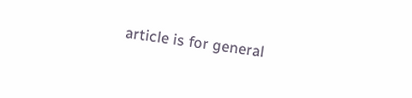article is for general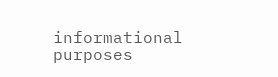informational purposes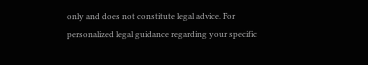only and does not constitute legal advice. For personalized legal guidance regarding your specific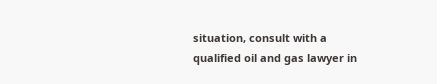situation, consult with a qualified oil and gas lawyer in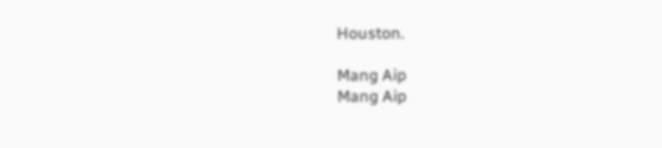Houston.

Mang Aip
Mang Aip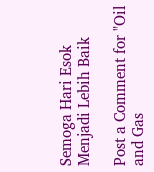Semoga Hari Esok Menjadi Lebih Baik

Post a Comment for "Oil and Gas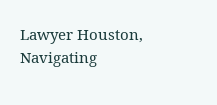Lawyer Houston, Navigating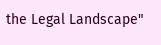the Legal Landscape"